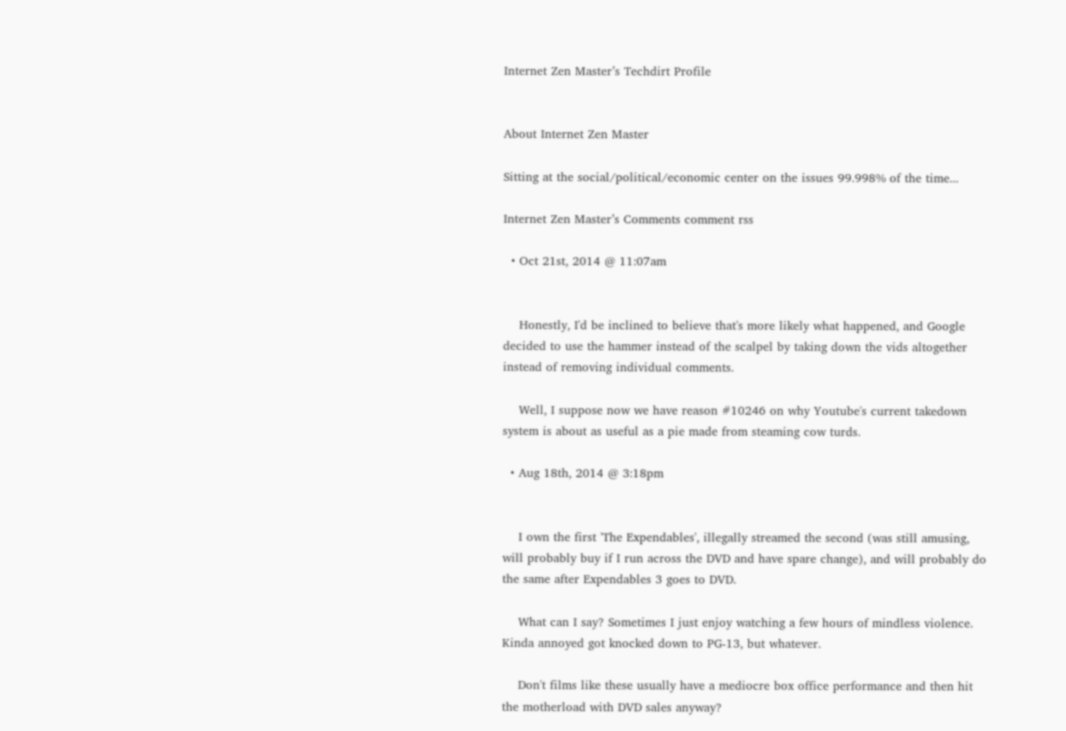Internet Zen Master’s Techdirt Profile


About Internet Zen Master

Sitting at the social/political/economic center on the issues 99.998% of the time...

Internet Zen Master’s Comments comment rss

  • Oct 21st, 2014 @ 11:07am


    Honestly, I'd be inclined to believe that's more likely what happened, and Google decided to use the hammer instead of the scalpel by taking down the vids altogether instead of removing individual comments.

    Well, I suppose now we have reason #10246 on why Youtube's current takedown system is about as useful as a pie made from steaming cow turds.

  • Aug 18th, 2014 @ 3:18pm


    I own the first 'The Expendables', illegally streamed the second (was still amusing, will probably buy if I run across the DVD and have spare change), and will probably do the same after Expendables 3 goes to DVD.

    What can I say? Sometimes I just enjoy watching a few hours of mindless violence. Kinda annoyed got knocked down to PG-13, but whatever.

    Don't films like these usually have a mediocre box office performance and then hit the motherload with DVD sales anyway?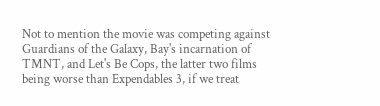Not to mention the movie was competing against Guardians of the Galaxy, Bay's incarnation of TMNT, and Let's Be Cops, the latter two films being worse than Expendables 3, if we treat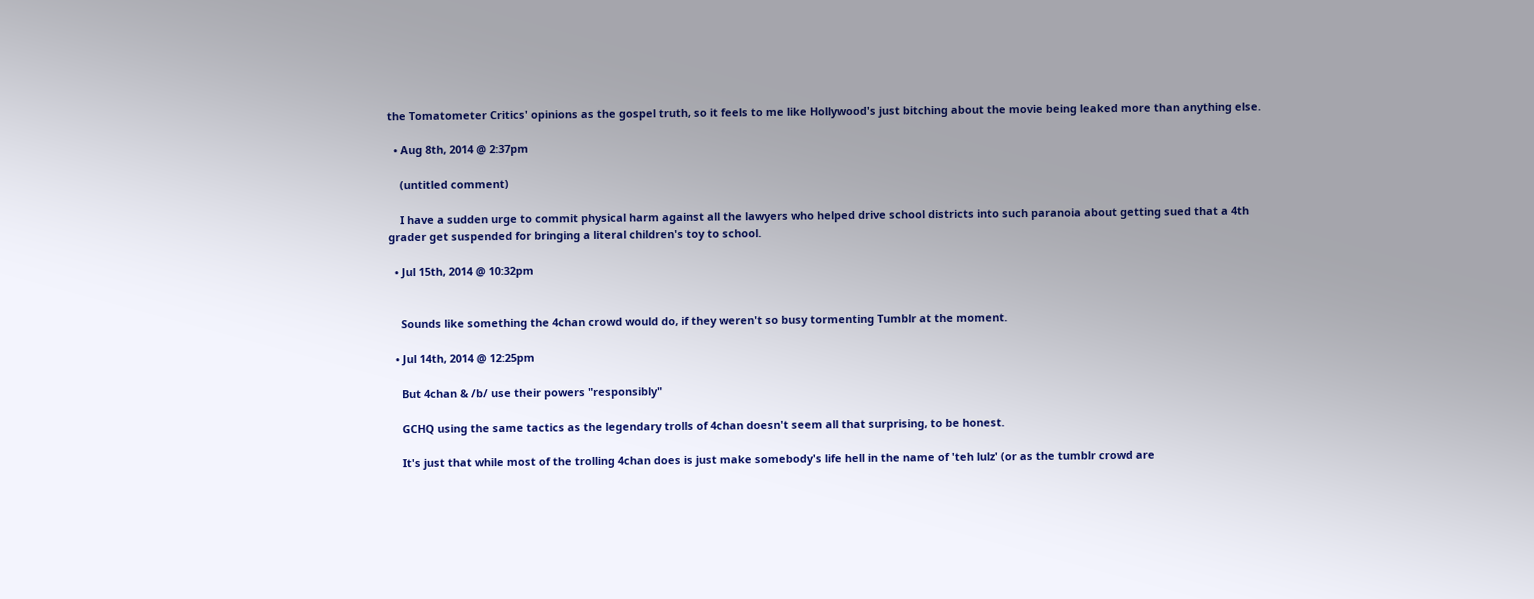the Tomatometer Critics' opinions as the gospel truth, so it feels to me like Hollywood's just bitching about the movie being leaked more than anything else.

  • Aug 8th, 2014 @ 2:37pm

    (untitled comment)

    I have a sudden urge to commit physical harm against all the lawyers who helped drive school districts into such paranoia about getting sued that a 4th grader get suspended for bringing a literal children's toy to school.

  • Jul 15th, 2014 @ 10:32pm


    Sounds like something the 4chan crowd would do, if they weren't so busy tormenting Tumblr at the moment.

  • Jul 14th, 2014 @ 12:25pm

    But 4chan & /b/ use their powers "responsibly"

    GCHQ using the same tactics as the legendary trolls of 4chan doesn't seem all that surprising, to be honest.

    It's just that while most of the trolling 4chan does is just make somebody's life hell in the name of 'teh lulz' (or as the tumblr crowd are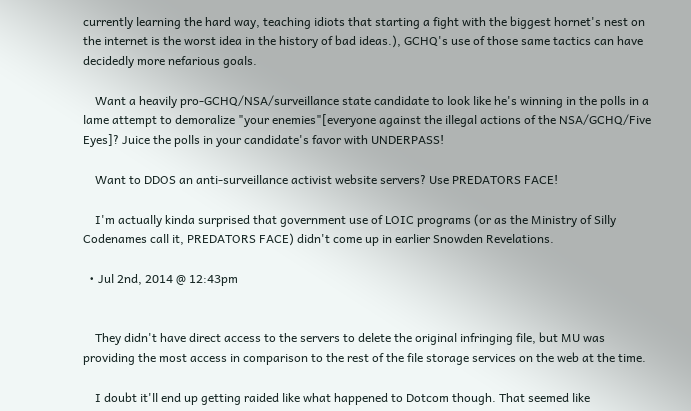currently learning the hard way, teaching idiots that starting a fight with the biggest hornet's nest on the internet is the worst idea in the history of bad ideas.), GCHQ's use of those same tactics can have decidedly more nefarious goals.

    Want a heavily pro-GCHQ/NSA/surveillance state candidate to look like he's winning in the polls in a lame attempt to demoralize "your enemies"[everyone against the illegal actions of the NSA/GCHQ/Five Eyes]? Juice the polls in your candidate's favor with UNDERPASS!

    Want to DDOS an anti-surveillance activist website servers? Use PREDATORS FACE!

    I'm actually kinda surprised that government use of LOIC programs (or as the Ministry of Silly Codenames call it, PREDATORS FACE) didn't come up in earlier Snowden Revelations.

  • Jul 2nd, 2014 @ 12:43pm


    They didn't have direct access to the servers to delete the original infringing file, but MU was providing the most access in comparison to the rest of the file storage services on the web at the time.

    I doubt it'll end up getting raided like what happened to Dotcom though. That seemed like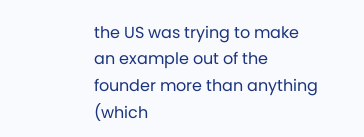the US was trying to make an example out of the founder more than anything (which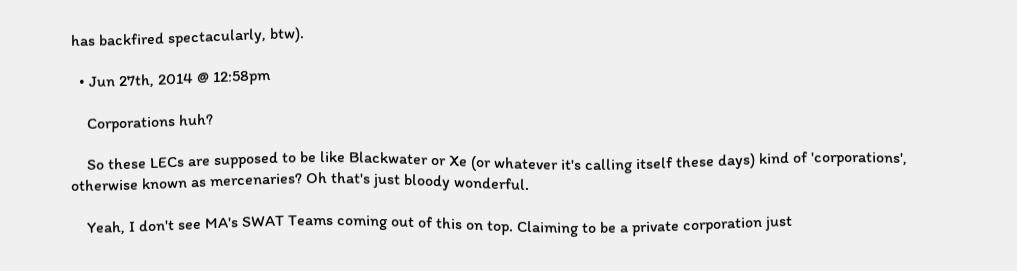has backfired spectacularly, btw).

  • Jun 27th, 2014 @ 12:58pm

    Corporations huh?

    So these LECs are supposed to be like Blackwater or Xe (or whatever it's calling itself these days) kind of 'corporations', otherwise known as mercenaries? Oh that's just bloody wonderful.

    Yeah, I don't see MA's SWAT Teams coming out of this on top. Claiming to be a private corporation just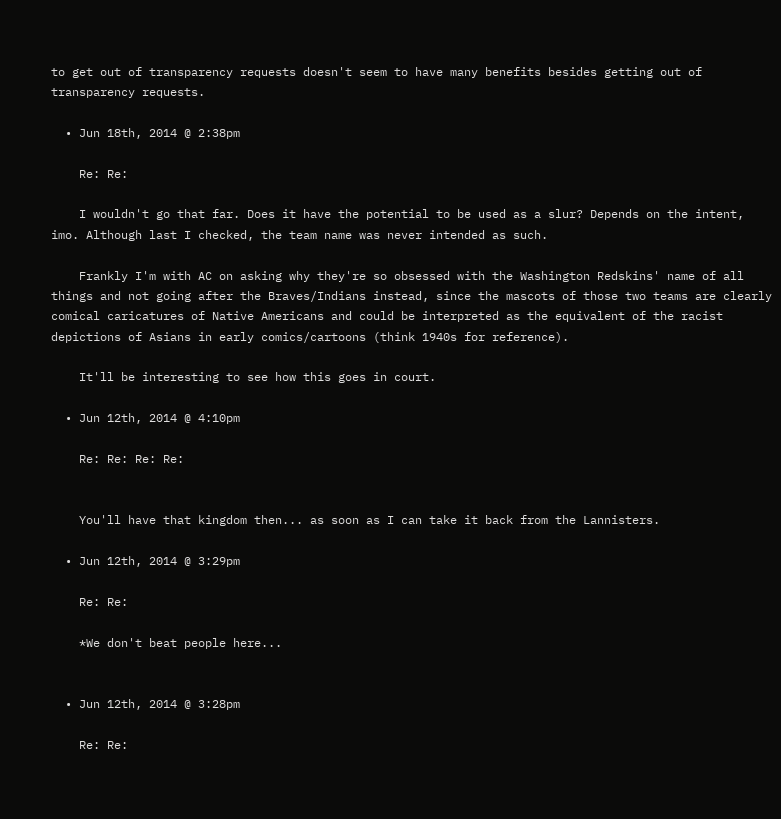to get out of transparency requests doesn't seem to have many benefits besides getting out of transparency requests.

  • Jun 18th, 2014 @ 2:38pm

    Re: Re:

    I wouldn't go that far. Does it have the potential to be used as a slur? Depends on the intent, imo. Although last I checked, the team name was never intended as such.

    Frankly I'm with AC on asking why they're so obsessed with the Washington Redskins' name of all things and not going after the Braves/Indians instead, since the mascots of those two teams are clearly comical caricatures of Native Americans and could be interpreted as the equivalent of the racist depictions of Asians in early comics/cartoons (think 1940s for reference).

    It'll be interesting to see how this goes in court.

  • Jun 12th, 2014 @ 4:10pm

    Re: Re: Re: Re:


    You'll have that kingdom then... as soon as I can take it back from the Lannisters.

  • Jun 12th, 2014 @ 3:29pm

    Re: Re:

    *We don't beat people here...


  • Jun 12th, 2014 @ 3:28pm

    Re: Re: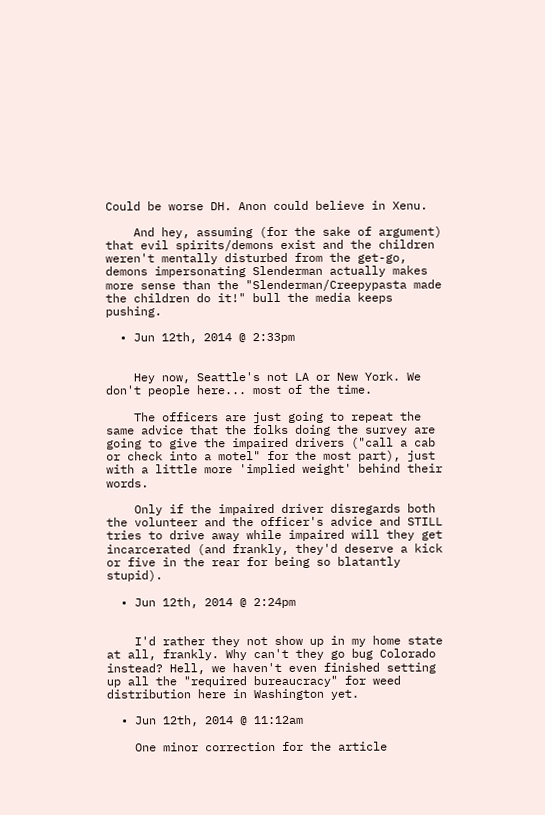Could be worse DH. Anon could believe in Xenu.

    And hey, assuming (for the sake of argument) that evil spirits/demons exist and the children weren't mentally disturbed from the get-go, demons impersonating Slenderman actually makes more sense than the "Slenderman/Creepypasta made the children do it!" bull the media keeps pushing.

  • Jun 12th, 2014 @ 2:33pm


    Hey now, Seattle's not LA or New York. We don't people here... most of the time.

    The officers are just going to repeat the same advice that the folks doing the survey are going to give the impaired drivers ("call a cab or check into a motel" for the most part), just with a little more 'implied weight' behind their words.

    Only if the impaired driver disregards both the volunteer and the officer's advice and STILL tries to drive away while impaired will they get incarcerated (and frankly, they'd deserve a kick or five in the rear for being so blatantly stupid).

  • Jun 12th, 2014 @ 2:24pm


    I'd rather they not show up in my home state at all, frankly. Why can't they go bug Colorado instead? Hell, we haven't even finished setting up all the "required bureaucracy" for weed distribution here in Washington yet.

  • Jun 12th, 2014 @ 11:12am

    One minor correction for the article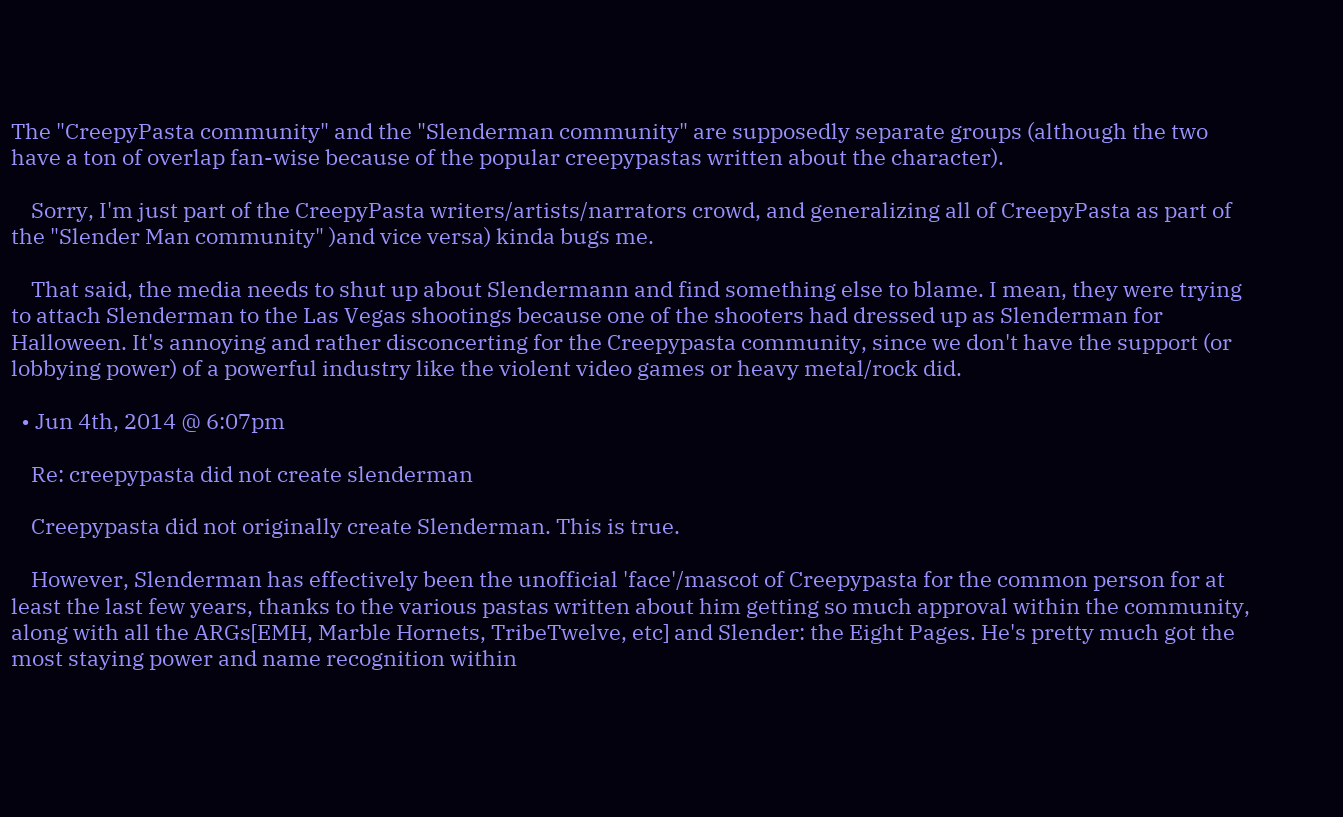The "CreepyPasta community" and the "Slenderman community" are supposedly separate groups (although the two have a ton of overlap fan-wise because of the popular creepypastas written about the character).

    Sorry, I'm just part of the CreepyPasta writers/artists/narrators crowd, and generalizing all of CreepyPasta as part of the "Slender Man community" )and vice versa) kinda bugs me.

    That said, the media needs to shut up about Slendermann and find something else to blame. I mean, they were trying to attach Slenderman to the Las Vegas shootings because one of the shooters had dressed up as Slenderman for Halloween. It's annoying and rather disconcerting for the Creepypasta community, since we don't have the support (or lobbying power) of a powerful industry like the violent video games or heavy metal/rock did.

  • Jun 4th, 2014 @ 6:07pm

    Re: creepypasta did not create slenderman

    Creepypasta did not originally create Slenderman. This is true.

    However, Slenderman has effectively been the unofficial 'face'/mascot of Creepypasta for the common person for at least the last few years, thanks to the various pastas written about him getting so much approval within the community, along with all the ARGs[EMH, Marble Hornets, TribeTwelve, etc] and Slender: the Eight Pages. He's pretty much got the most staying power and name recognition within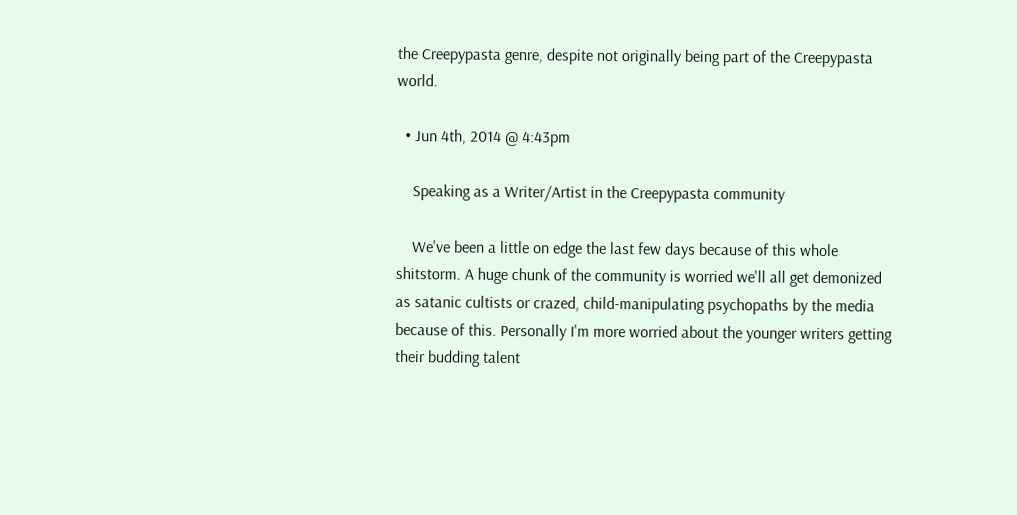the Creepypasta genre, despite not originally being part of the Creepypasta world.

  • Jun 4th, 2014 @ 4:43pm

    Speaking as a Writer/Artist in the Creepypasta community

    We've been a little on edge the last few days because of this whole shitstorm. A huge chunk of the community is worried we'll all get demonized as satanic cultists or crazed, child-manipulating psychopaths by the media because of this. Personally I'm more worried about the younger writers getting their budding talent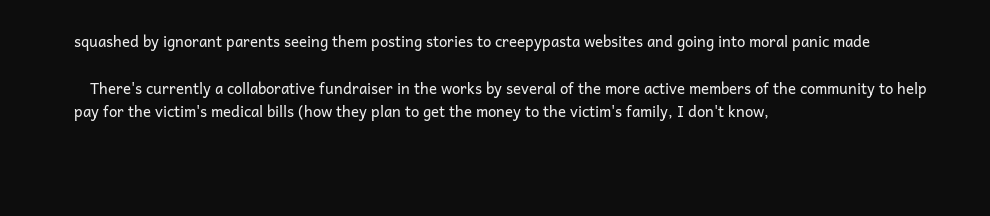squashed by ignorant parents seeing them posting stories to creepypasta websites and going into moral panic made

    There's currently a collaborative fundraiser in the works by several of the more active members of the community to help pay for the victim's medical bills (how they plan to get the money to the victim's family, I don't know,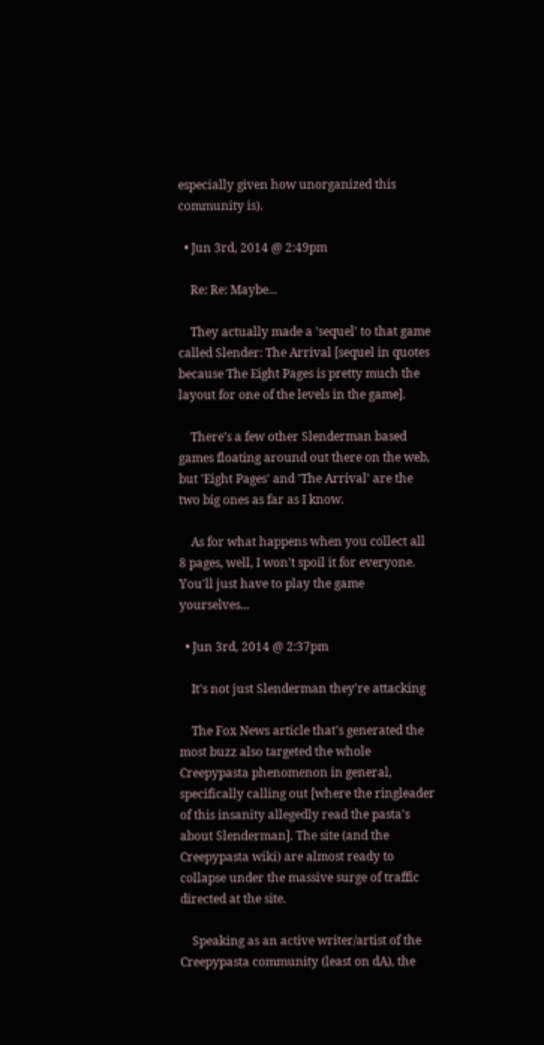especially given how unorganized this community is).

  • Jun 3rd, 2014 @ 2:49pm

    Re: Re: Maybe...

    They actually made a 'sequel' to that game called Slender: The Arrival [sequel in quotes because The Eight Pages is pretty much the layout for one of the levels in the game].

    There's a few other Slenderman based games floating around out there on the web, but 'Eight Pages' and 'The Arrival' are the two big ones as far as I know.

    As for what happens when you collect all 8 pages, well, I won't spoil it for everyone. You'll just have to play the game yourselves...

  • Jun 3rd, 2014 @ 2:37pm

    It's not just Slenderman they're attacking

    The Fox News article that's generated the most buzz also targeted the whole Creepypasta phenomenon in general, specifically calling out [where the ringleader of this insanity allegedly read the pasta's about Slenderman]. The site (and the Creepypasta wiki) are almost ready to collapse under the massive surge of traffic directed at the site.

    Speaking as an active writer/artist of the Creepypasta community (least on dA), the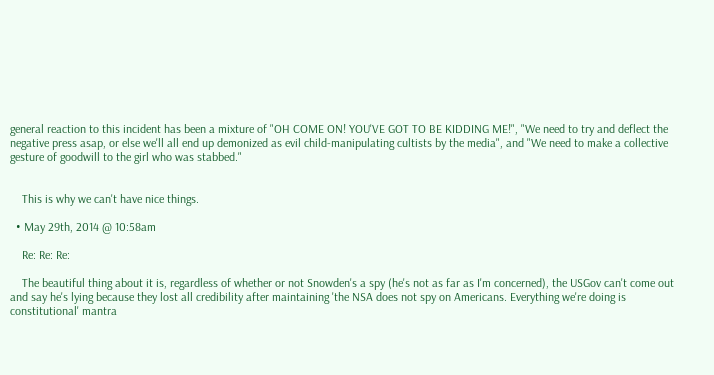general reaction to this incident has been a mixture of "OH COME ON! YOU'VE GOT TO BE KIDDING ME!", "We need to try and deflect the negative press asap, or else we'll all end up demonized as evil child-manipulating cultists by the media", and "We need to make a collective gesture of goodwill to the girl who was stabbed."


    This is why we can't have nice things.

  • May 29th, 2014 @ 10:58am

    Re: Re: Re:

    The beautiful thing about it is, regardless of whether or not Snowden's a spy (he's not as far as I'm concerned), the USGov can't come out and say he's lying because they lost all credibility after maintaining 'the NSA does not spy on Americans. Everything we're doing is constitutional' mantra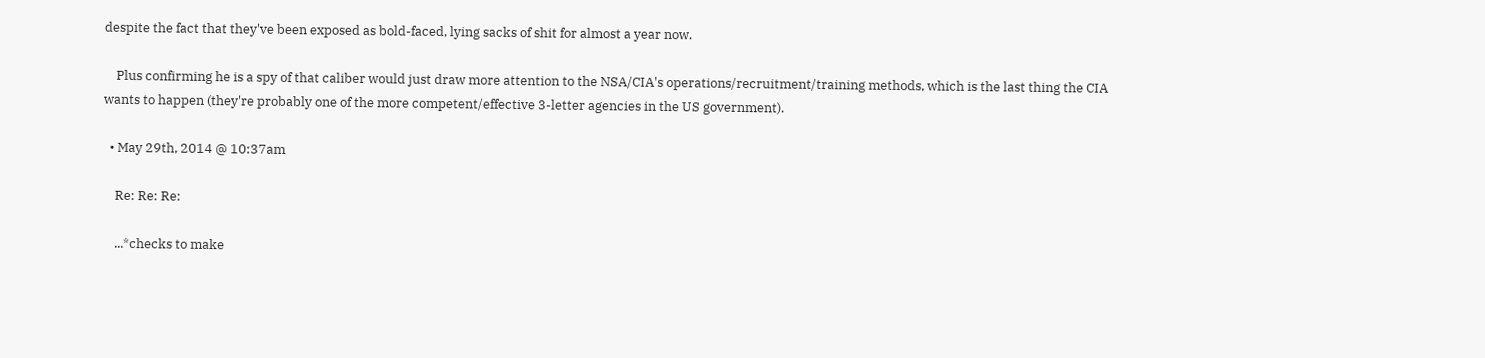despite the fact that they've been exposed as bold-faced, lying sacks of shit for almost a year now.

    Plus confirming he is a spy of that caliber would just draw more attention to the NSA/CIA's operations/recruitment/training methods, which is the last thing the CIA wants to happen (they're probably one of the more competent/effective 3-letter agencies in the US government).

  • May 29th, 2014 @ 10:37am

    Re: Re: Re:

    ...*checks to make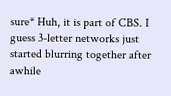sure* Huh, it is part of CBS. I guess 3-letter networks just started blurring together after awhile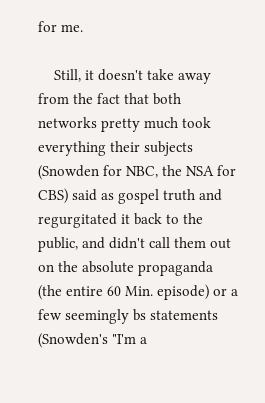for me.

    Still, it doesn't take away from the fact that both networks pretty much took everything their subjects (Snowden for NBC, the NSA for CBS) said as gospel truth and regurgitated it back to the public, and didn't call them out on the absolute propaganda (the entire 60 Min. episode) or a few seemingly bs statements (Snowden's "I'm a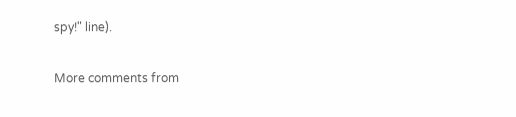spy!" line).

More comments from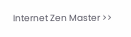Internet Zen Master >>